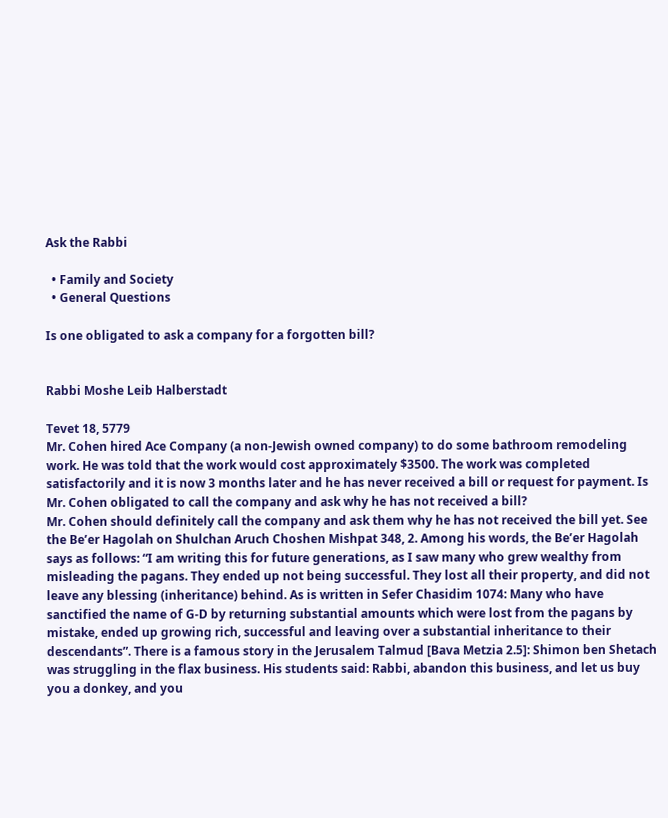Ask the Rabbi

  • Family and Society
  • General Questions

Is one obligated to ask a company for a forgotten bill?


Rabbi Moshe Leib Halberstadt

Tevet 18, 5779
Mr. Cohen hired Ace Company (a non-Jewish owned company) to do some bathroom remodeling work. He was told that the work would cost approximately $3500. The work was completed satisfactorily and it is now 3 months later and he has never received a bill or request for payment. Is Mr. Cohen obligated to call the company and ask why he has not received a bill?
Mr. Cohen should definitely call the company and ask them why he has not received the bill yet. See the Be’er Hagolah on Shulchan Aruch Choshen Mishpat 348, 2. Among his words, the Be’er Hagolah says as follows: “I am writing this for future generations, as I saw many who grew wealthy from misleading the pagans. They ended up not being successful. They lost all their property, and did not leave any blessing (inheritance) behind. As is written in Sefer Chasidim 1074: Many who have sanctified the name of G-D by returning substantial amounts which were lost from the pagans by mistake, ended up growing rich, successful and leaving over a substantial inheritance to their descendants”. There is a famous story in the Jerusalem Talmud [Bava Metzia 2.5]: Shimon ben Shetach was struggling in the flax business. His students said: Rabbi, abandon this business, and let us buy you a donkey, and you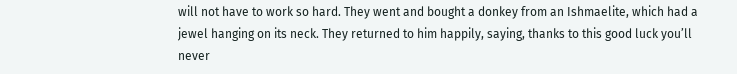will not have to work so hard. They went and bought a donkey from an Ishmaelite, which had a jewel hanging on its neck. They returned to him happily, saying, thanks to this good luck you’ll never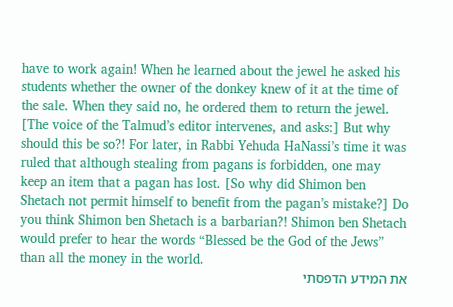have to work again! When he learned about the jewel he asked his students whether the owner of the donkey knew of it at the time of the sale. When they said no, he ordered them to return the jewel. [The voice of the Talmud’s editor intervenes, and asks:] But why should this be so?! For later, in Rabbi Yehuda HaNassi’s time it was ruled that although stealing from pagans is forbidden, one may keep an item that a pagan has lost. [So why did Shimon ben Shetach not permit himself to benefit from the pagan’s mistake?] Do you think Shimon ben Shetach is a barbarian?! Shimon ben Shetach would prefer to hear the words “Blessed be the God of the Jews” than all the money in the world.
את המידע הדפסתי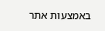באמצעות אתר